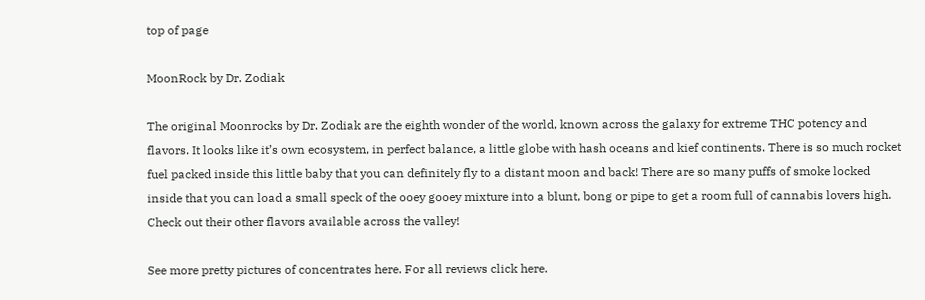top of page

MoonRock by Dr. Zodiak

The original Moonrocks by Dr. Zodiak are the eighth wonder of the world, known across the galaxy for extreme THC potency and flavors. It looks like it’s own ecosystem, in perfect balance, a little globe with hash oceans and kief continents. There is so much rocket fuel packed inside this little baby that you can definitely fly to a distant moon and back! There are so many puffs of smoke locked inside that you can load a small speck of the ooey gooey mixture into a blunt, bong or pipe to get a room full of cannabis lovers high. Check out their other flavors available across the valley!

See more pretty pictures of concentrates here. For all reviews click here.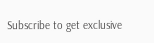Subscribe to get exclusive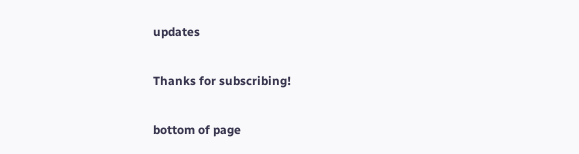updates

Thanks for subscribing!

bottom of page